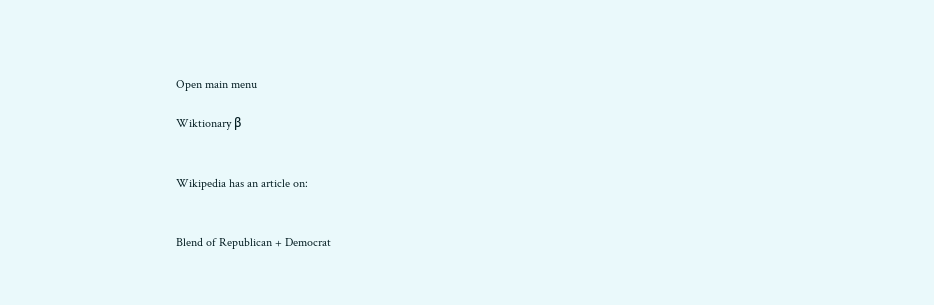Open main menu

Wiktionary β


Wikipedia has an article on:


Blend of Republican + Democrat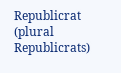Republicrat (plural Republicrats)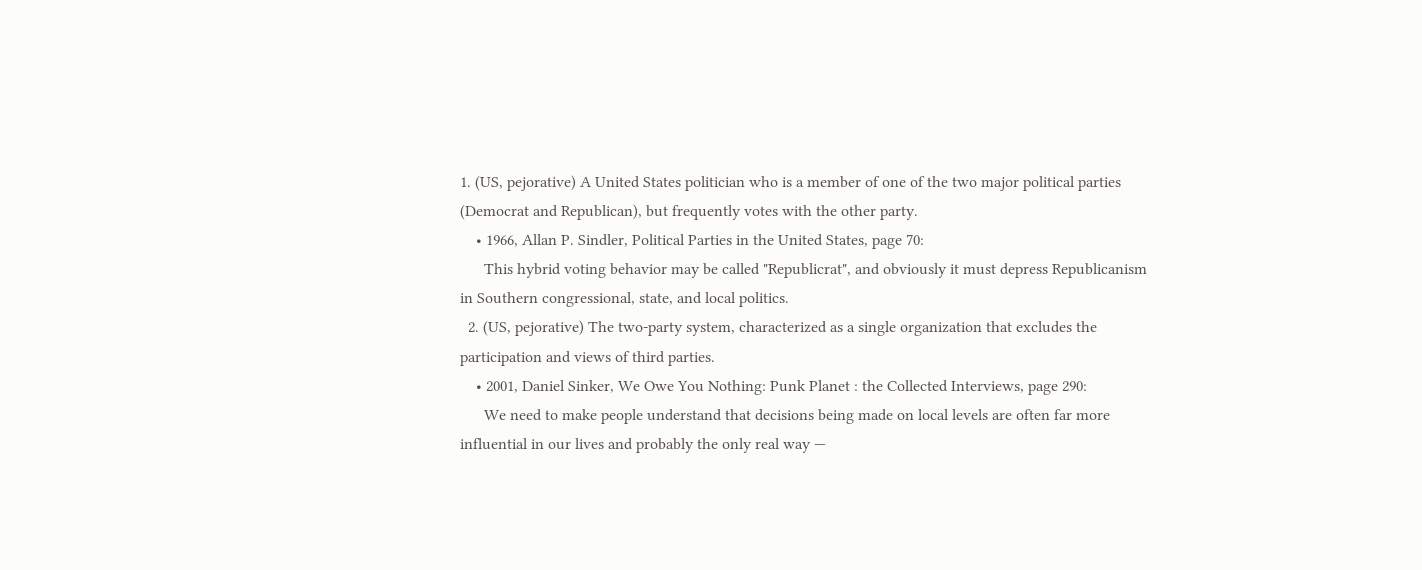1. (US, pejorative) A United States politician who is a member of one of the two major political parties (Democrat and Republican), but frequently votes with the other party.
    • 1966, Allan P. Sindler, Political Parties in the United States, page 70:
      This hybrid voting behavior may be called "Republicrat", and obviously it must depress Republicanism in Southern congressional, state, and local politics.
  2. (US, pejorative) The two-party system, characterized as a single organization that excludes the participation and views of third parties.
    • 2001, Daniel Sinker, We Owe You Nothing: Punk Planet : the Collected Interviews, page 290:
      We need to make people understand that decisions being made on local levels are often far more influential in our lives and probably the only real way —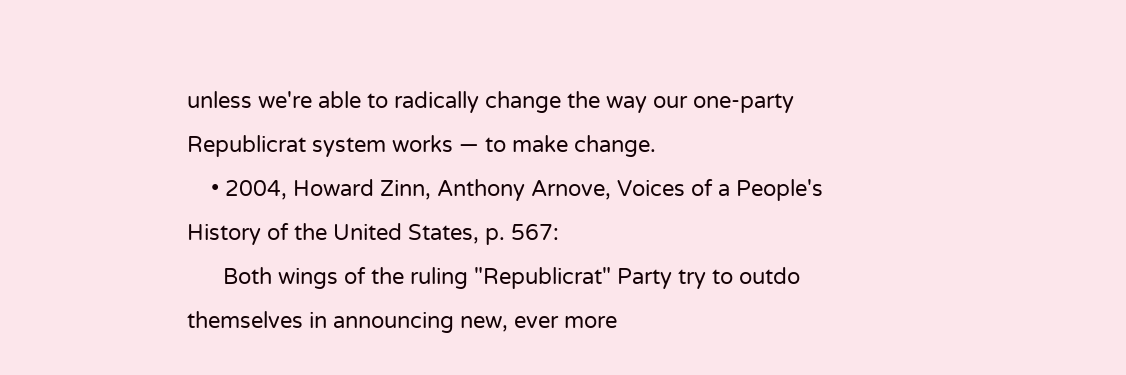unless we're able to radically change the way our one-party Republicrat system works — to make change.
    • 2004, Howard Zinn, Anthony Arnove, Voices of a People's History of the United States, p. 567:
      Both wings of the ruling "Republicrat" Party try to outdo themselves in announcing new, ever more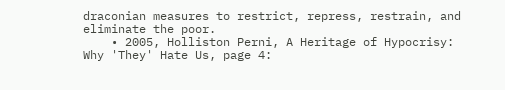draconian measures to restrict, repress, restrain, and eliminate the poor.
    • 2005, Holliston Perni, A Heritage of Hypocrisy: Why 'They' Hate Us, page 4: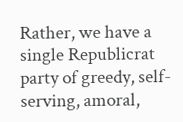Rather, we have a single Republicrat party of greedy, self-serving, amoral,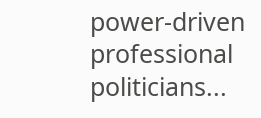power-driven professional politicians...